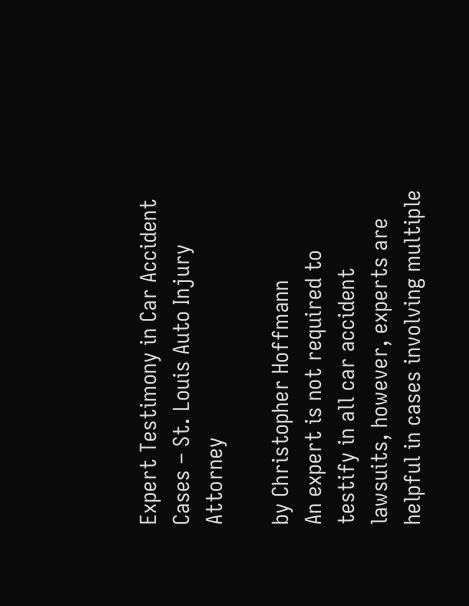Expert Testimony in Car Accident Cases – St. Louis Auto Injury Attorney

by Christopher Hoffmann
An expert is not required to testify in all car accident lawsuits, however, experts are helpful in cases involving multiple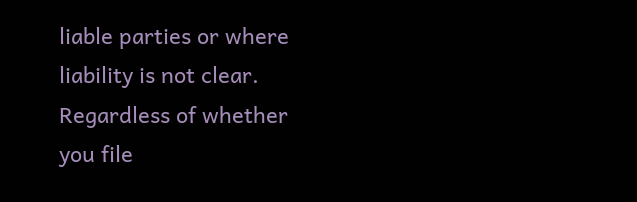liable parties or where liability is not clear. Regardless of whether you file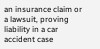an insurance claim or a lawsuit, proving liability in a car accident case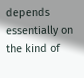depends essentially on the kind of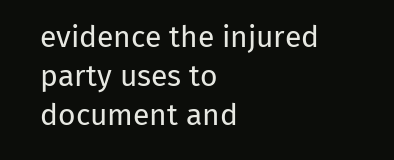evidence the injured party uses to document and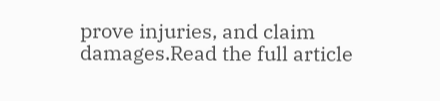prove injuries, and claim damages.Read the full article